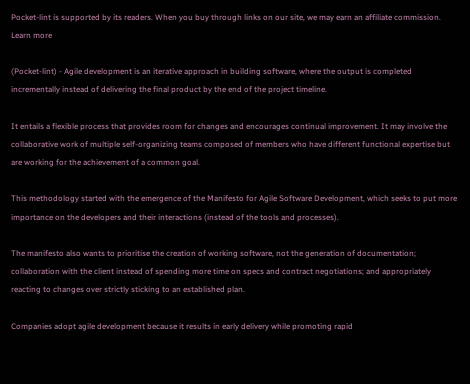Pocket-lint is supported by its readers. When you buy through links on our site, we may earn an affiliate commission. Learn more

(Pocket-lint) - Agile development is an iterative approach in building software, where the output is completed incrementally instead of delivering the final product by the end of the project timeline.

It entails a flexible process that provides room for changes and encourages continual improvement. It may involve the collaborative work of multiple self-organizing teams composed of members who have different functional expertise but are working for the achievement of a common goal.

This methodology started with the emergence of the Manifesto for Agile Software Development, which seeks to put more importance on the developers and their interactions (instead of the tools and processes).

The manifesto also wants to prioritise the creation of working software, not the generation of documentation; collaboration with the client instead of spending more time on specs and contract negotiations; and appropriately reacting to changes over strictly sticking to an established plan.

Companies adopt agile development because it results in early delivery while promoting rapid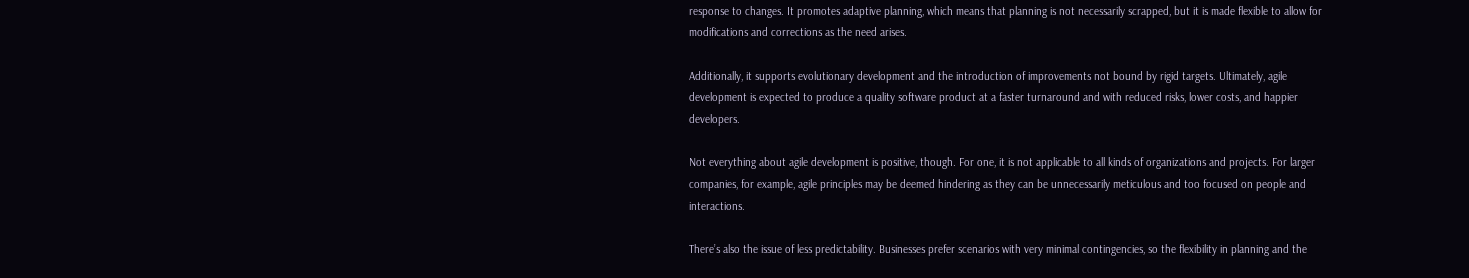response to changes. It promotes adaptive planning, which means that planning is not necessarily scrapped, but it is made flexible to allow for modifications and corrections as the need arises.

Additionally, it supports evolutionary development and the introduction of improvements not bound by rigid targets. Ultimately, agile development is expected to produce a quality software product at a faster turnaround and with reduced risks, lower costs, and happier developers.

Not everything about agile development is positive, though. For one, it is not applicable to all kinds of organizations and projects. For larger companies, for example, agile principles may be deemed hindering as they can be unnecessarily meticulous and too focused on people and interactions.

There’s also the issue of less predictability. Businesses prefer scenarios with very minimal contingencies, so the flexibility in planning and the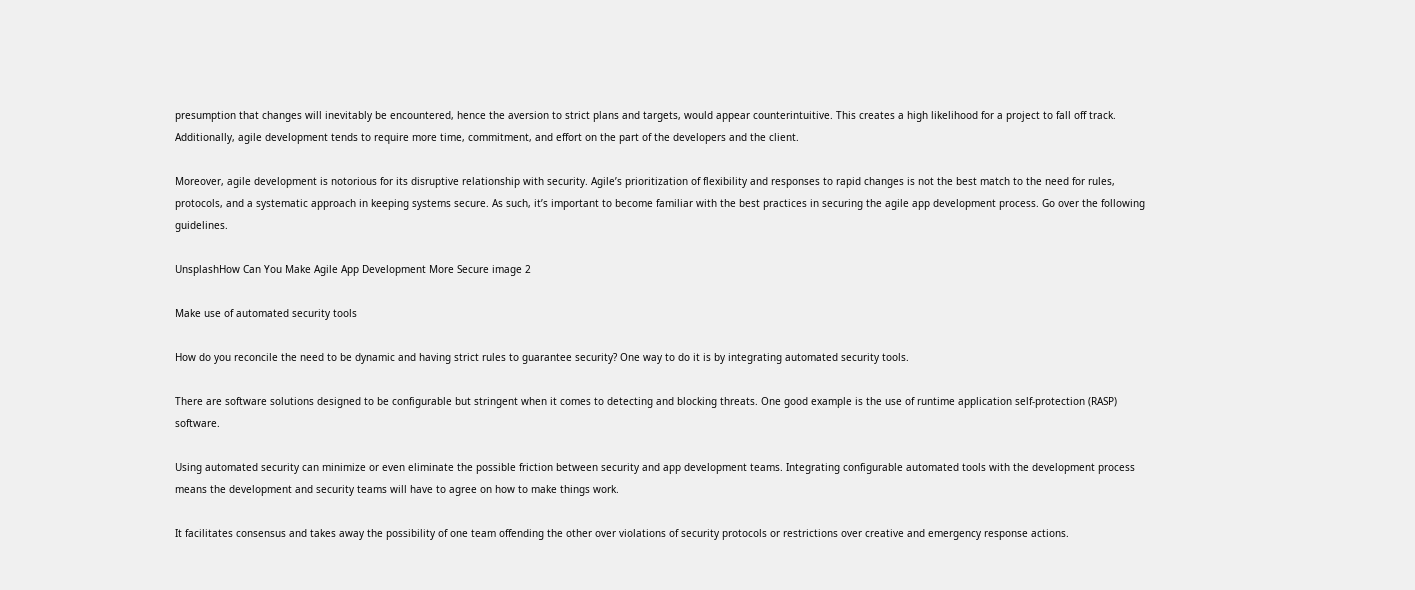presumption that changes will inevitably be encountered, hence the aversion to strict plans and targets, would appear counterintuitive. This creates a high likelihood for a project to fall off track. Additionally, agile development tends to require more time, commitment, and effort on the part of the developers and the client.

Moreover, agile development is notorious for its disruptive relationship with security. Agile’s prioritization of flexibility and responses to rapid changes is not the best match to the need for rules, protocols, and a systematic approach in keeping systems secure. As such, it’s important to become familiar with the best practices in securing the agile app development process. Go over the following guidelines.

UnsplashHow Can You Make Agile App Development More Secure image 2

Make use of automated security tools

How do you reconcile the need to be dynamic and having strict rules to guarantee security? One way to do it is by integrating automated security tools.

There are software solutions designed to be configurable but stringent when it comes to detecting and blocking threats. One good example is the use of runtime application self-protection (RASP) software.

Using automated security can minimize or even eliminate the possible friction between security and app development teams. Integrating configurable automated tools with the development process means the development and security teams will have to agree on how to make things work.

It facilitates consensus and takes away the possibility of one team offending the other over violations of security protocols or restrictions over creative and emergency response actions.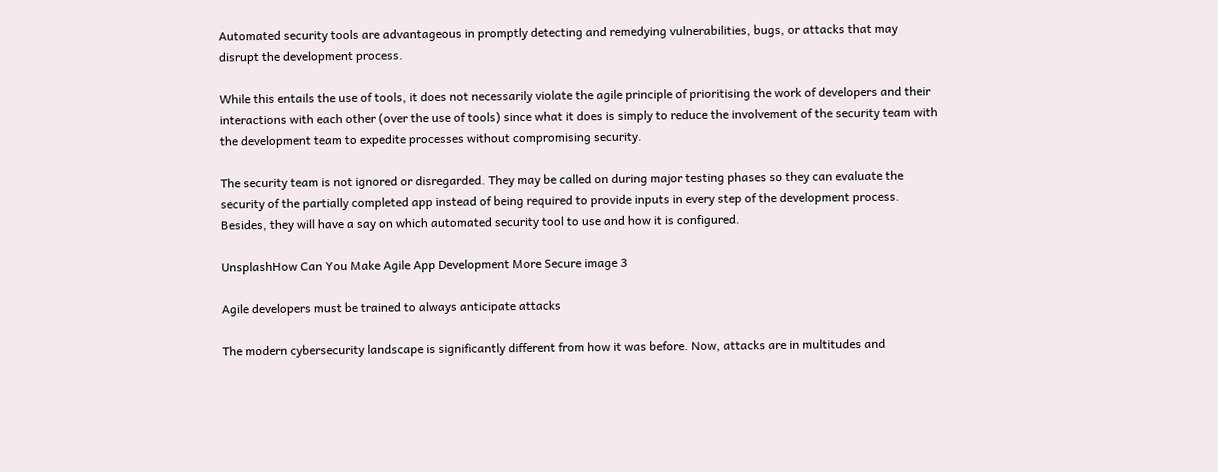Automated security tools are advantageous in promptly detecting and remedying vulnerabilities, bugs, or attacks that may disrupt the development process.

While this entails the use of tools, it does not necessarily violate the agile principle of prioritising the work of developers and their interactions with each other (over the use of tools) since what it does is simply to reduce the involvement of the security team with the development team to expedite processes without compromising security.

The security team is not ignored or disregarded. They may be called on during major testing phases so they can evaluate the security of the partially completed app instead of being required to provide inputs in every step of the development process. Besides, they will have a say on which automated security tool to use and how it is configured.

UnsplashHow Can You Make Agile App Development More Secure image 3

Agile developers must be trained to always anticipate attacks

The modern cybersecurity landscape is significantly different from how it was before. Now, attacks are in multitudes and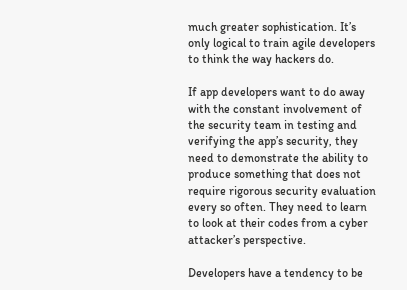much greater sophistication. It’s only logical to train agile developers to think the way hackers do.

If app developers want to do away with the constant involvement of the security team in testing and verifying the app’s security, they need to demonstrate the ability to produce something that does not require rigorous security evaluation every so often. They need to learn to look at their codes from a cyber attacker’s perspective.

Developers have a tendency to be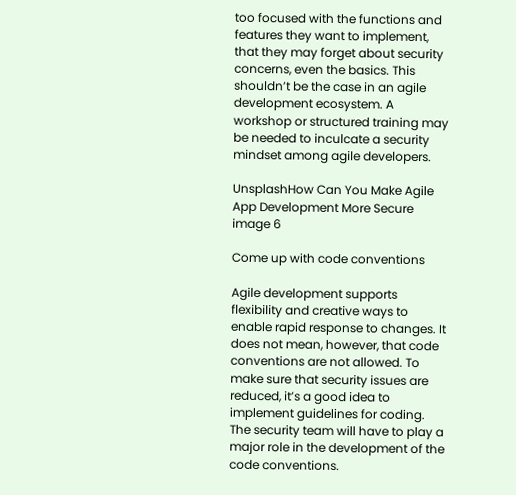too focused with the functions and features they want to implement, that they may forget about security concerns, even the basics. This shouldn’t be the case in an agile development ecosystem. A workshop or structured training may be needed to inculcate a security mindset among agile developers.

UnsplashHow Can You Make Agile App Development More Secure image 6

Come up with code conventions

Agile development supports flexibility and creative ways to enable rapid response to changes. It does not mean, however, that code conventions are not allowed. To make sure that security issues are reduced, it’s a good idea to implement guidelines for coding. The security team will have to play a major role in the development of the code conventions.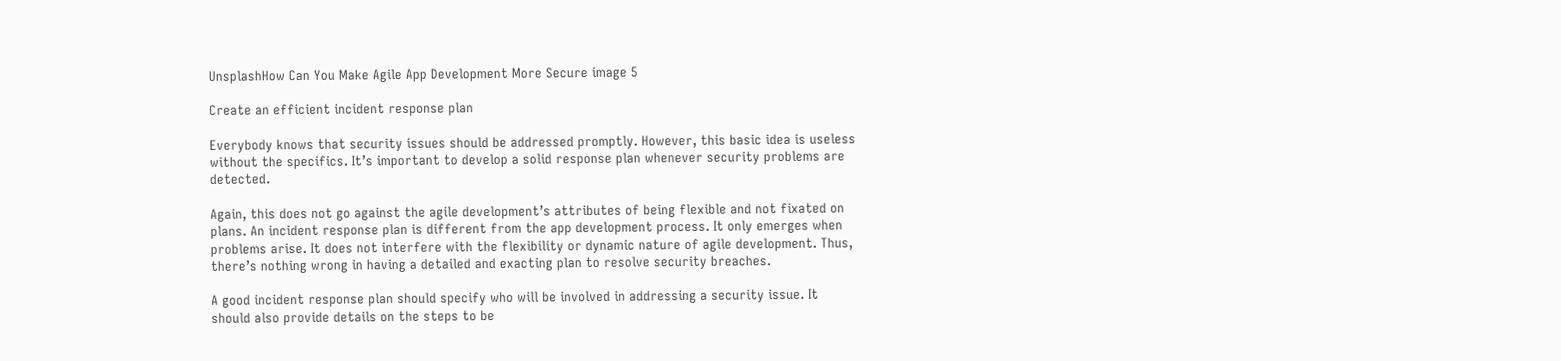UnsplashHow Can You Make Agile App Development More Secure image 5

Create an efficient incident response plan

Everybody knows that security issues should be addressed promptly. However, this basic idea is useless without the specifics. It’s important to develop a solid response plan whenever security problems are detected.

Again, this does not go against the agile development’s attributes of being flexible and not fixated on plans. An incident response plan is different from the app development process. It only emerges when problems arise. It does not interfere with the flexibility or dynamic nature of agile development. Thus, there’s nothing wrong in having a detailed and exacting plan to resolve security breaches.

A good incident response plan should specify who will be involved in addressing a security issue. It should also provide details on the steps to be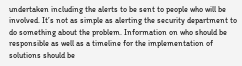undertaken including the alerts to be sent to people who will be involved. It’s not as simple as alerting the security department to do something about the problem. Information on who should be responsible as well as a timeline for the implementation of solutions should be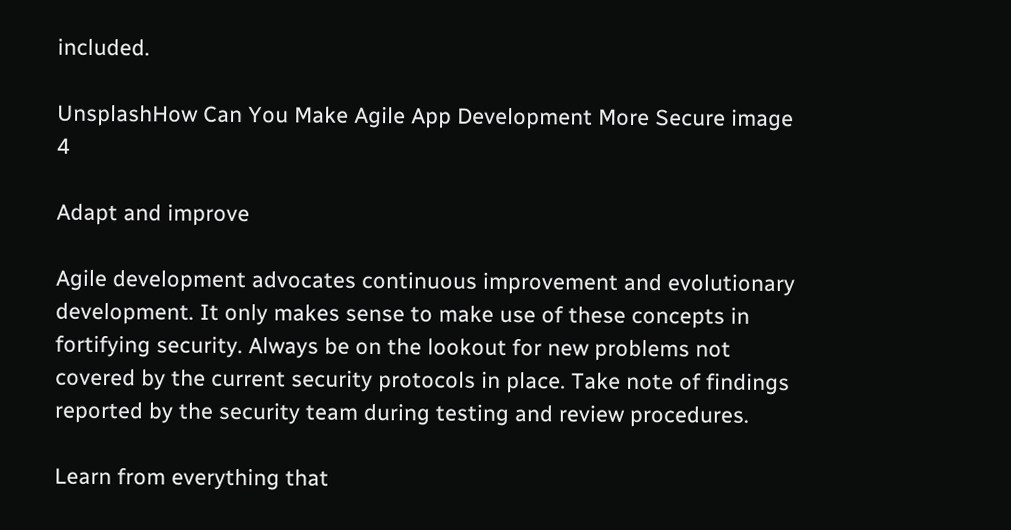included.

UnsplashHow Can You Make Agile App Development More Secure image 4

Adapt and improve

Agile development advocates continuous improvement and evolutionary development. It only makes sense to make use of these concepts in fortifying security. Always be on the lookout for new problems not covered by the current security protocols in place. Take note of findings reported by the security team during testing and review procedures.

Learn from everything that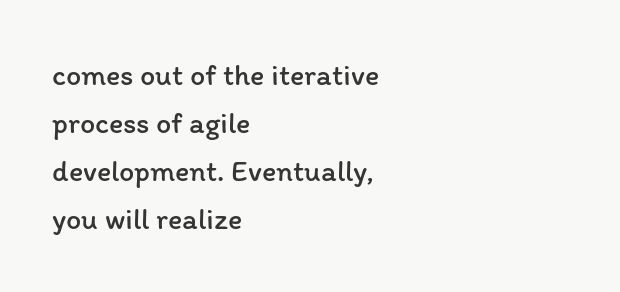comes out of the iterative process of agile development. Eventually, you will realize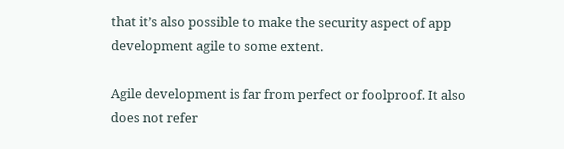that it’s also possible to make the security aspect of app development agile to some extent.

Agile development is far from perfect or foolproof. It also does not refer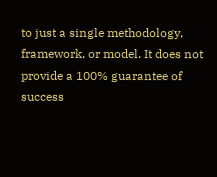to just a single methodology, framework, or model. It does not provide a 100% guarantee of success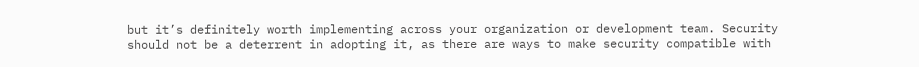but it’s definitely worth implementing across your organization or development team. Security should not be a deterrent in adopting it, as there are ways to make security compatible with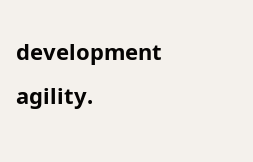development agility.